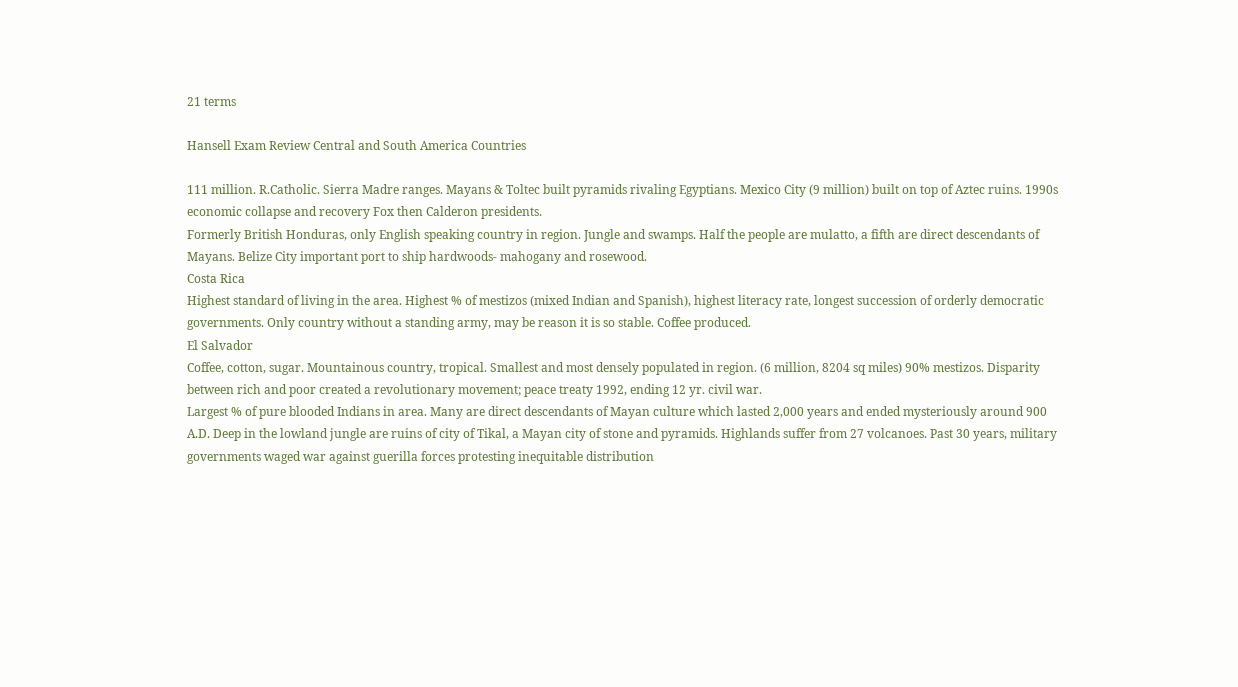21 terms

Hansell Exam Review Central and South America Countries

111 million. R.Catholic. Sierra Madre ranges. Mayans & Toltec built pyramids rivaling Egyptians. Mexico City (9 million) built on top of Aztec ruins. 1990s economic collapse and recovery Fox then Calderon presidents.
Formerly British Honduras, only English speaking country in region. Jungle and swamps. Half the people are mulatto, a fifth are direct descendants of Mayans. Belize City important port to ship hardwoods- mahogany and rosewood.
Costa Rica
Highest standard of living in the area. Highest % of mestizos (mixed Indian and Spanish), highest literacy rate, longest succession of orderly democratic governments. Only country without a standing army, may be reason it is so stable. Coffee produced.
El Salvador
Coffee, cotton, sugar. Mountainous country, tropical. Smallest and most densely populated in region. (6 million, 8204 sq miles) 90% mestizos. Disparity between rich and poor created a revolutionary movement; peace treaty 1992, ending 12 yr. civil war.
Largest % of pure blooded Indians in area. Many are direct descendants of Mayan culture which lasted 2,000 years and ended mysteriously around 900 A.D. Deep in the lowland jungle are ruins of city of Tikal, a Mayan city of stone and pyramids. Highlands suffer from 27 volcanoes. Past 30 years, military governments waged war against guerilla forces protesting inequitable distribution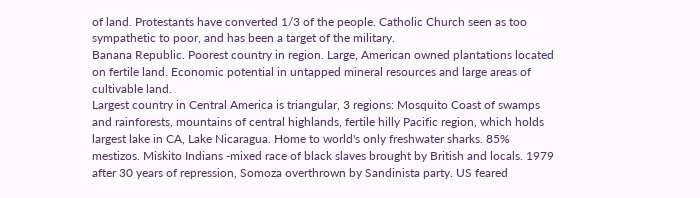of land. Protestants have converted 1/3 of the people. Catholic Church seen as too sympathetic to poor, and has been a target of the military.
Banana Republic. Poorest country in region. Large, American owned plantations located on fertile land. Economic potential in untapped mineral resources and large areas of cultivable land.
Largest country in Central America is triangular, 3 regions: Mosquito Coast of swamps and rainforests, mountains of central highlands, fertile hilly Pacific region, which holds largest lake in CA, Lake Nicaragua. Home to world's only freshwater sharks. 85% mestizos. Miskito Indians -mixed race of black slaves brought by British and locals. 1979 after 30 years of repression, Somoza overthrown by Sandinista party. US feared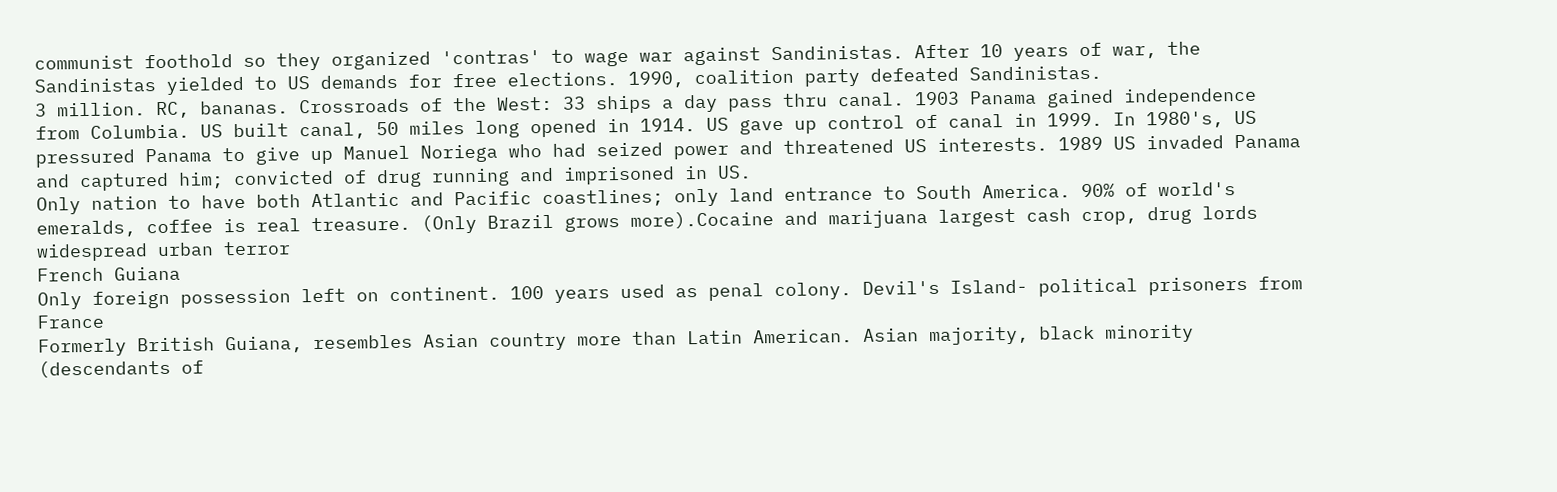communist foothold so they organized 'contras' to wage war against Sandinistas. After 10 years of war, the Sandinistas yielded to US demands for free elections. 1990, coalition party defeated Sandinistas.
3 million. RC, bananas. Crossroads of the West: 33 ships a day pass thru canal. 1903 Panama gained independence from Columbia. US built canal, 50 miles long opened in 1914. US gave up control of canal in 1999. In 1980's, US pressured Panama to give up Manuel Noriega who had seized power and threatened US interests. 1989 US invaded Panama and captured him; convicted of drug running and imprisoned in US.
Only nation to have both Atlantic and Pacific coastlines; only land entrance to South America. 90% of world's emeralds, coffee is real treasure. (Only Brazil grows more).Cocaine and marijuana largest cash crop, drug lords widespread urban terror
French Guiana
Only foreign possession left on continent. 100 years used as penal colony. Devil's Island- political prisoners from France
Formerly British Guiana, resembles Asian country more than Latin American. Asian majority, black minority (descendants of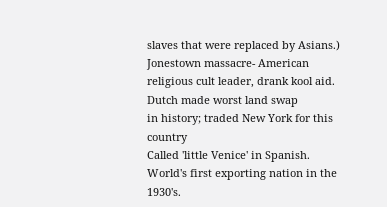slaves that were replaced by Asians.) Jonestown massacre- American religious cult leader, drank kool aid.
Dutch made worst land swap
in history; traded New York for this country
Called 'little Venice' in Spanish. World's first exporting nation in the 1930's.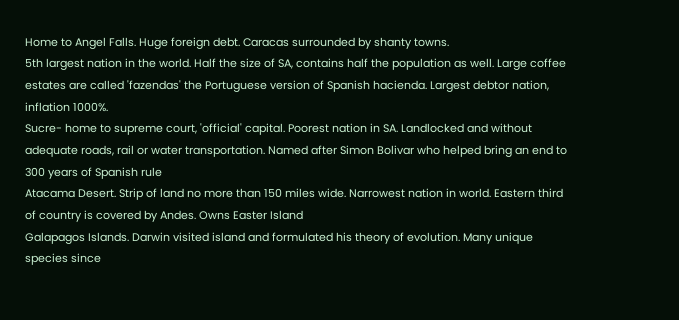Home to Angel Falls. Huge foreign debt. Caracas surrounded by shanty towns.
5th largest nation in the world. Half the size of SA, contains half the population as well. Large coffee estates are called 'fazendas' the Portuguese version of Spanish hacienda. Largest debtor nation, inflation 1000%.
Sucre- home to supreme court, 'official' capital. Poorest nation in SA. Landlocked and without adequate roads, rail or water transportation. Named after Simon Bolivar who helped bring an end to 300 years of Spanish rule
Atacama Desert. Strip of land no more than 150 miles wide. Narrowest nation in world. Eastern third of country is covered by Andes. Owns Easter Island
Galapagos Islands. Darwin visited island and formulated his theory of evolution. Many unique species since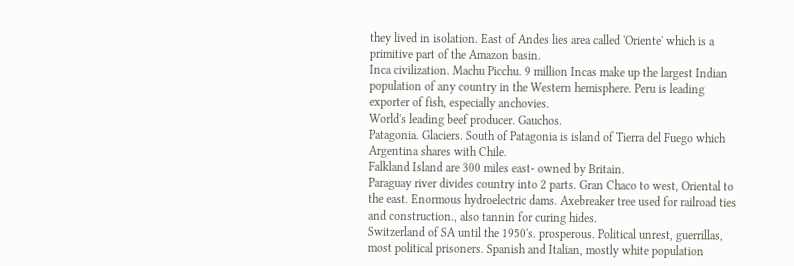they lived in isolation. East of Andes lies area called 'Oriente' which is a primitive part of the Amazon basin.
Inca civilization. Machu Picchu. 9 million Incas make up the largest Indian population of any country in the Western hemisphere. Peru is leading exporter of fish, especially anchovies.
World's leading beef producer. Gauchos.
Patagonia. Glaciers. South of Patagonia is island of Tierra del Fuego which Argentina shares with Chile.
Falkland Island are 300 miles east- owned by Britain.
Paraguay river divides country into 2 parts. Gran Chaco to west, Oriental to the east. Enormous hydroelectric dams. Axebreaker tree used for railroad ties and construction., also tannin for curing hides.
Switzerland of SA until the 1950's. prosperous. Political unrest, guerrillas, most political prisoners. Spanish and Italian, mostly white population